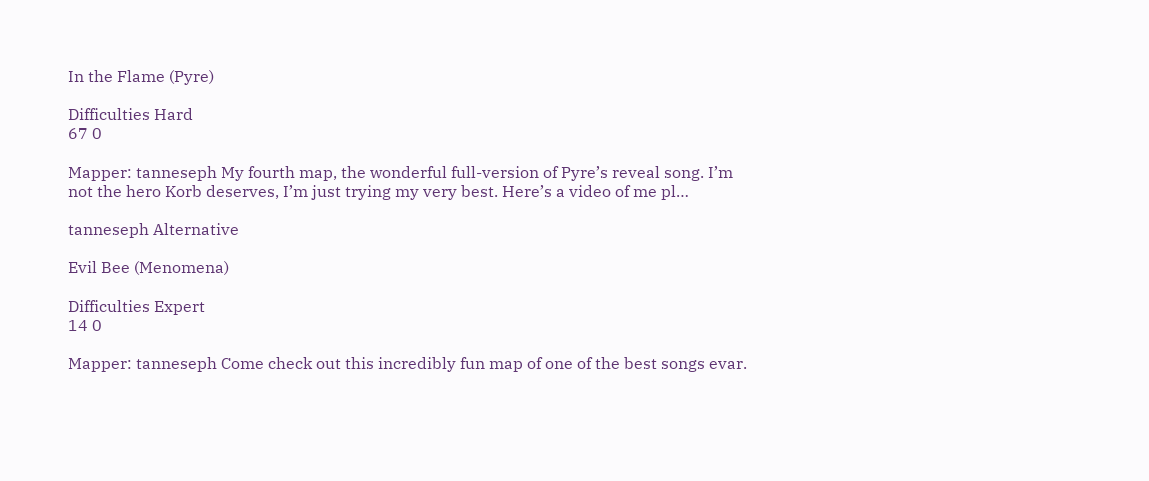In the Flame (Pyre)

Difficulties Hard
67 0

Mapper: tanneseph My fourth map, the wonderful full-version of Pyre’s reveal song. I’m not the hero Korb deserves, I’m just trying my very best. Here’s a video of me pl…

tanneseph Alternative

Evil Bee (Menomena)

Difficulties Expert
14 0

Mapper: tanneseph Come check out this incredibly fun map of one of the best songs evar.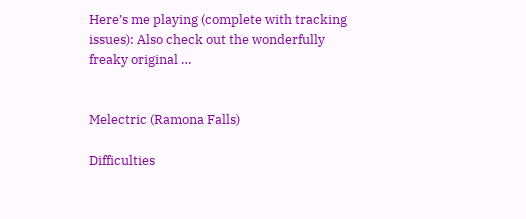Here’s me playing (complete with tracking issues): Also check out the wonderfully freaky original …


Melectric (Ramona Falls)

Difficulties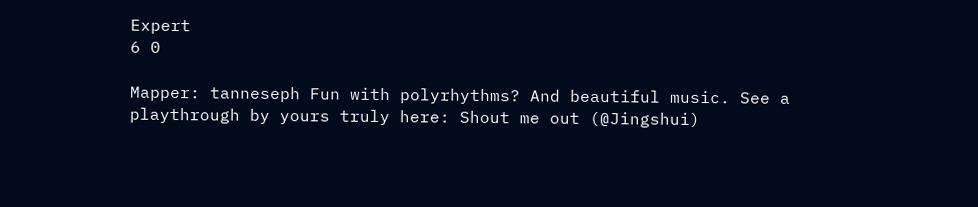Expert
6 0

Mapper: tanneseph Fun with polyrhythms? And beautiful music. See a playthrough by yours truly here: Shout me out (@Jingshui)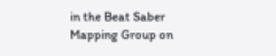in the Beat Saber Mapping Group on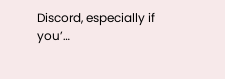Discord, especially if you’…